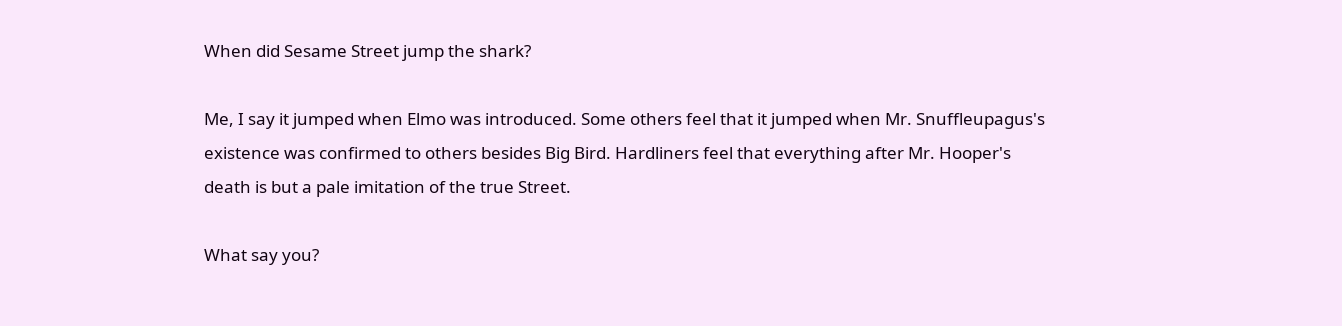When did Sesame Street jump the shark?

Me, I say it jumped when Elmo was introduced. Some others feel that it jumped when Mr. Snuffleupagus's existence was confirmed to others besides Big Bird. Hardliners feel that everything after Mr. Hooper's death is but a pale imitation of the true Street.

What say you?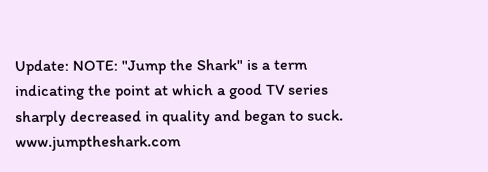Update: NOTE: "Jump the Shark" is a term indicating the point at which a good TV series sharply decreased in quality and began to suck. www.jumptheshark.com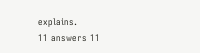explains.
11 answers 11